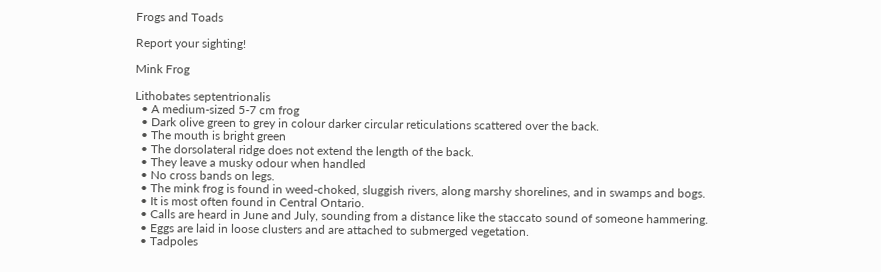Frogs and Toads

Report your sighting!

Mink Frog

Lithobates septentrionalis
  • A medium-sized 5-7 cm frog
  • Dark olive green to grey in colour darker circular reticulations scattered over the back.
  • The mouth is bright green
  • The dorsolateral ridge does not extend the length of the back.
  • They leave a musky odour when handled
  • No cross bands on legs.
  • The mink frog is found in weed-choked, sluggish rivers, along marshy shorelines, and in swamps and bogs.
  • It is most often found in Central Ontario.
  • Calls are heard in June and July, sounding from a distance like the staccato sound of someone hammering.
  • Eggs are laid in loose clusters and are attached to submerged vegetation.
  • Tadpoles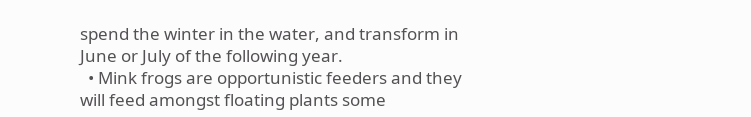spend the winter in the water, and transform in June or July of the following year.
  • Mink frogs are opportunistic feeders and they will feed amongst floating plants some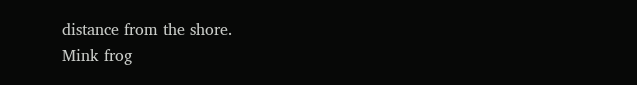distance from the shore.
Mink frog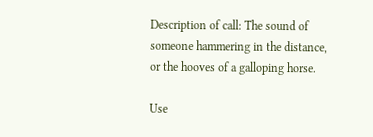Description of call: The sound of someone hammering in the distance, or the hooves of a galloping horse.

Use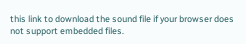this link to download the sound file if your browser does not support embedded files.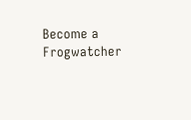Become a Frogwatcher